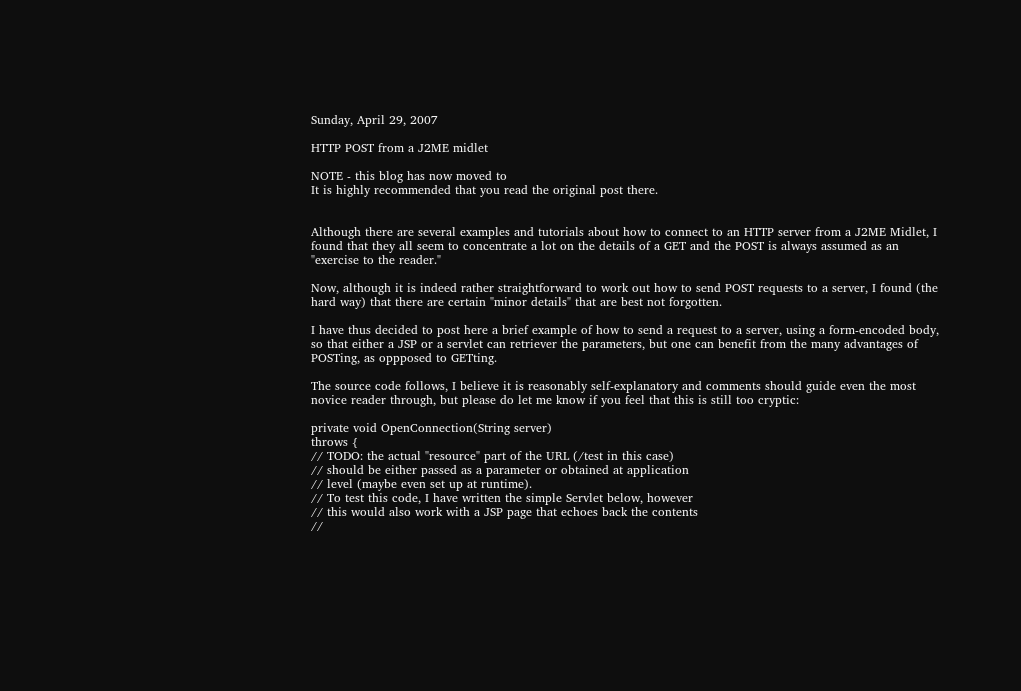Sunday, April 29, 2007

HTTP POST from a J2ME midlet

NOTE - this blog has now moved to
It is highly recommended that you read the original post there.


Although there are several examples and tutorials about how to connect to an HTTP server from a J2ME Midlet, I found that they all seem to concentrate a lot on the details of a GET and the POST is always assumed as an "exercise to the reader."

Now, although it is indeed rather straightforward to work out how to send POST requests to a server, I found (the hard way) that there are certain "minor details" that are best not forgotten.

I have thus decided to post here a brief example of how to send a request to a server, using a form-encoded body, so that either a JSP or a servlet can retriever the parameters, but one can benefit from the many advantages of POSTing, as oppposed to GETting.

The source code follows, I believe it is reasonably self-explanatory and comments should guide even the most novice reader through, but please do let me know if you feel that this is still too cryptic:

private void OpenConnection(String server)
throws {
// TODO: the actual "resource" part of the URL (/test in this case)
// should be either passed as a parameter or obtained at application
// level (maybe even set up at runtime).
// To test this code, I have written the simple Servlet below, however
// this would also work with a JSP page that echoes back the contents
//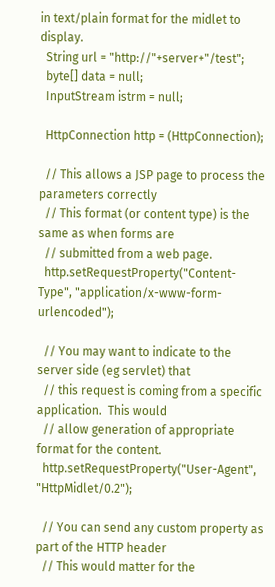in text/plain format for the midlet to display.
  String url = "http://"+server+"/test";
  byte[] data = null;
  InputStream istrm = null;

  HttpConnection http = (HttpConnection);

  // This allows a JSP page to process the parameters correctly
  // This format (or content type) is the same as when forms are
  // submitted from a web page.
  http.setRequestProperty("Content-Type", "application/x-www-form-urlencoded");

  // You may want to indicate to the server side (eg servlet) that
  // this request is coming from a specific application.  This would
  // allow generation of appropriate format for the content.
  http.setRequestProperty("User-Agent", "HttpMidlet/0.2");

  // You can send any custom property as part of the HTTP header
  // This would matter for the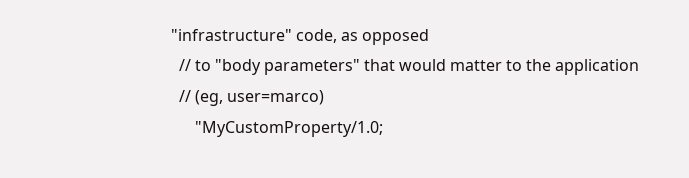"infrastructure" code, as opposed
  // to "body parameters" that would matter to the application
  // (eg, user=marco)
      "MyCustomProperty/1.0;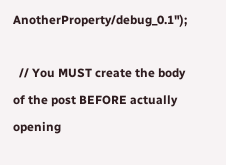AnotherProperty/debug_0.1");

  // You MUST create the body of the post BEFORE actually opening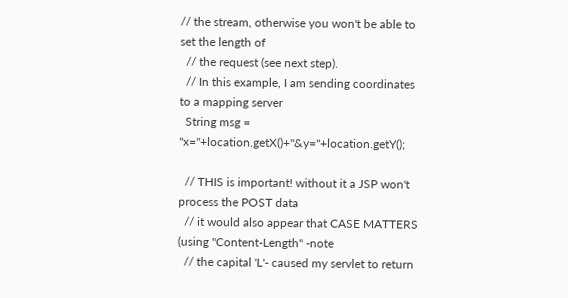// the stream, otherwise you won't be able to set the length of
  // the request (see next step).
  // In this example, I am sending coordinates to a mapping server
  String msg = "x="+location.getX()+"&y="+location.getY();

  // THIS is important! without it a JSP won't process the POST data
  // it would also appear that CASE MATTERS (using "Content-Length" -note
  // the capital 'L'- caused my servlet to return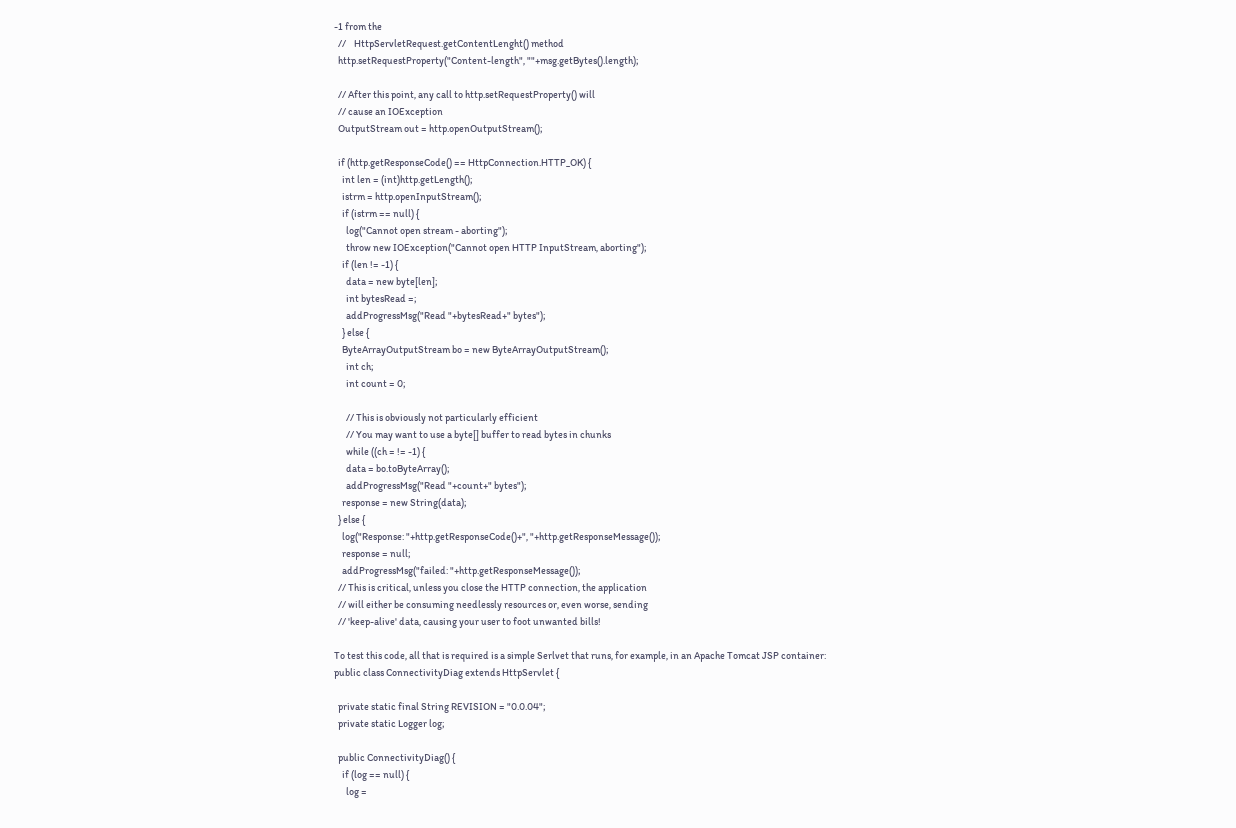-1 from the
  //    HttpServletRequest.getContentLenght() method
  http.setRequestProperty("Content-length", ""+msg.getBytes().length);

  // After this point, any call to http.setRequestProperty() will
  // cause an IOException
  OutputStream out = http.openOutputStream();

  if (http.getResponseCode() == HttpConnection.HTTP_OK) {
    int len = (int)http.getLength();
    istrm = http.openInputStream();
    if (istrm == null) {
      log("Cannot open stream - aborting");
      throw new IOException("Cannot open HTTP InputStream, aborting");
    if (len != -1) {
      data = new byte[len];
      int bytesRead =;
      addProgressMsg("Read "+bytesRead+" bytes");
    } else {
    ByteArrayOutputStream bo = new ByteArrayOutputStream();
      int ch;
      int count = 0;

      // This is obviously not particularly efficient
      // You may want to use a byte[] buffer to read bytes in chunks
      while ((ch = != -1) {
      data = bo.toByteArray();
      addProgressMsg("Read "+count+" bytes");
    response = new String(data);
  } else {
    log("Response: "+http.getResponseCode()+", "+http.getResponseMessage());
    response = null;
    addProgressMsg("failed: "+http.getResponseMessage());
  // This is critical, unless you close the HTTP connection, the application
  // will either be consuming needlessly resources or, even worse, sending
  // 'keep-alive' data, causing your user to foot unwanted bills!

To test this code, all that is required is a simple Serlvet that runs, for example, in an Apache Tomcat JSP container:
public class ConnectivityDiag extends HttpServlet {

  private static final String REVISION = "0.0.04";
  private static Logger log;

  public ConnectivityDiag() {
    if (log == null) {
      log =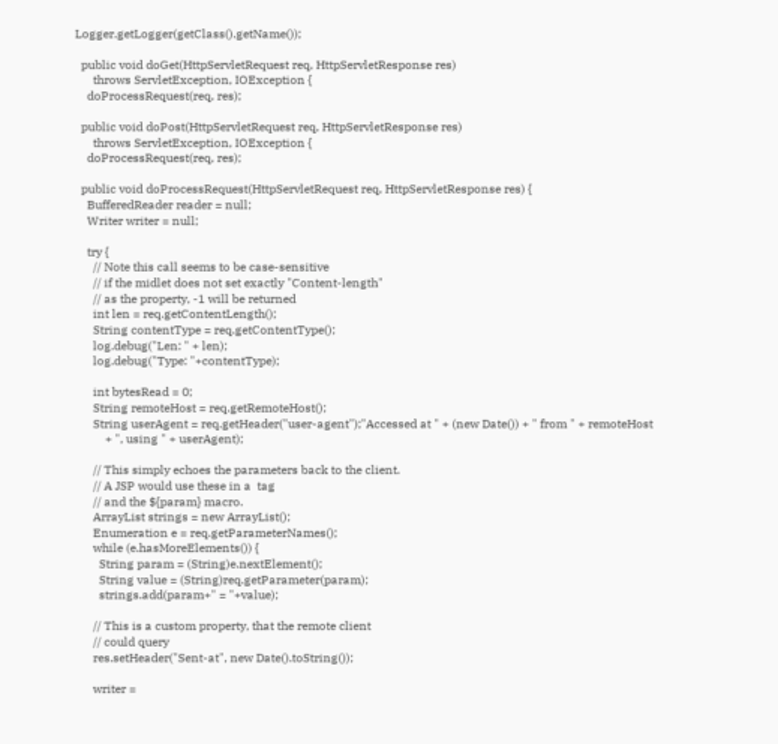Logger.getLogger(getClass().getName());

  public void doGet(HttpServletRequest req, HttpServletResponse res)
      throws ServletException, IOException {
    doProcessRequest(req, res);

  public void doPost(HttpServletRequest req, HttpServletResponse res)
      throws ServletException, IOException {
    doProcessRequest(req, res);

  public void doProcessRequest(HttpServletRequest req, HttpServletResponse res) {
    BufferedReader reader = null;
    Writer writer = null;

    try {
      // Note this call seems to be case-sensitive
      // if the midlet does not set exactly "Content-length"
      // as the property, -1 will be returned
      int len = req.getContentLength();
      String contentType = req.getContentType();
      log.debug("Len: " + len);
      log.debug("Type: "+contentType);

      int bytesRead = 0;
      String remoteHost = req.getRemoteHost();
      String userAgent = req.getHeader("user-agent");"Accessed at " + (new Date()) + " from " + remoteHost
          + ", using " + userAgent);

      // This simply echoes the parameters back to the client.
      // A JSP would use these in a  tag
      // and the ${param} macro.
      ArrayList strings = new ArrayList();
      Enumeration e = req.getParameterNames();
      while (e.hasMoreElements()) {
        String param = (String)e.nextElement();
        String value = (String)req.getParameter(param);
        strings.add(param+" = "+value);

      // This is a custom property, that the remote client
      // could query
      res.setHeader("Sent-at", new Date().toString());

      writer =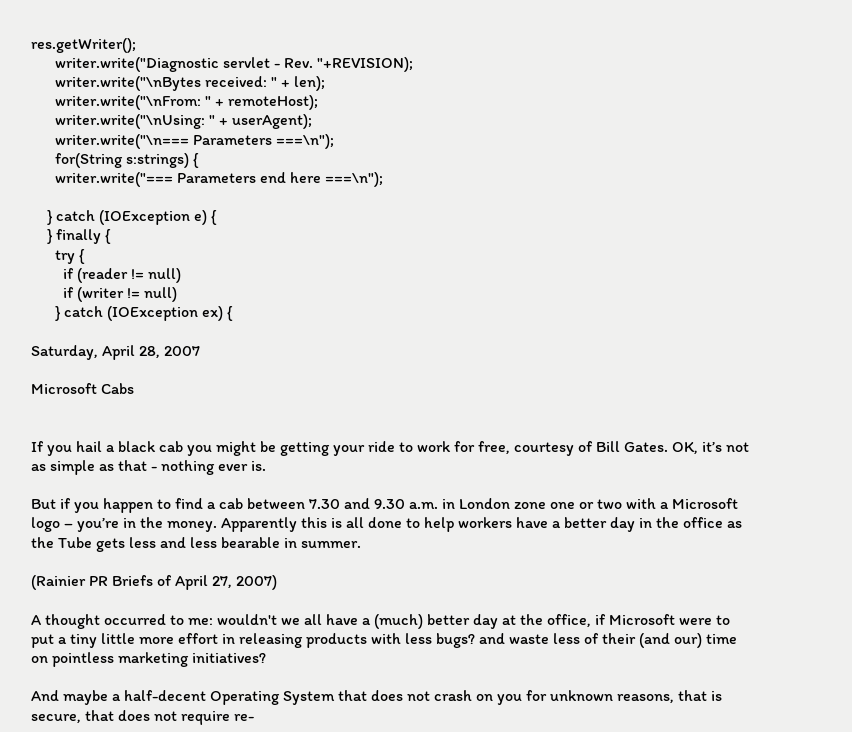res.getWriter();
      writer.write("Diagnostic servlet - Rev. "+REVISION);
      writer.write("\nBytes received: " + len);
      writer.write("\nFrom: " + remoteHost);
      writer.write("\nUsing: " + userAgent);
      writer.write("\n=== Parameters ===\n");
      for(String s:strings) {
      writer.write("=== Parameters end here ===\n");

    } catch (IOException e) {
    } finally {
      try {
        if (reader != null)
        if (writer != null)
      } catch (IOException ex) {

Saturday, April 28, 2007

Microsoft Cabs


If you hail a black cab you might be getting your ride to work for free, courtesy of Bill Gates. OK, it’s not as simple as that - nothing ever is.

But if you happen to find a cab between 7.30 and 9.30 a.m. in London zone one or two with a Microsoft logo – you’re in the money. Apparently this is all done to help workers have a better day in the office as the Tube gets less and less bearable in summer.

(Rainier PR Briefs of April 27, 2007)

A thought occurred to me: wouldn't we all have a (much) better day at the office, if Microsoft were to put a tiny little more effort in releasing products with less bugs? and waste less of their (and our) time on pointless marketing initiatives?

And maybe a half-decent Operating System that does not crash on you for unknown reasons, that is secure, that does not require re-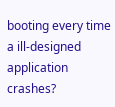booting every time a ill-designed application crashes?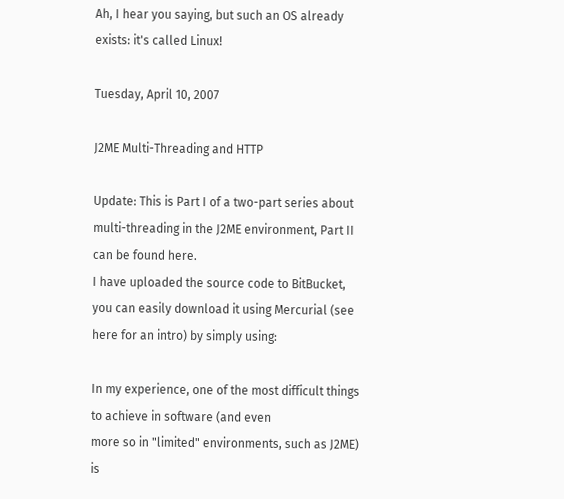Ah, I hear you saying, but such an OS already exists: it's called Linux!

Tuesday, April 10, 2007

J2ME Multi-Threading and HTTP

Update: This is Part I of a two-part series about multi-threading in the J2ME environment, Part II can be found here.
I have uploaded the source code to BitBucket, you can easily download it using Mercurial (see here for an intro) by simply using:

In my experience, one of the most difficult things to achieve in software (and even
more so in "limited" environments, such as J2ME) is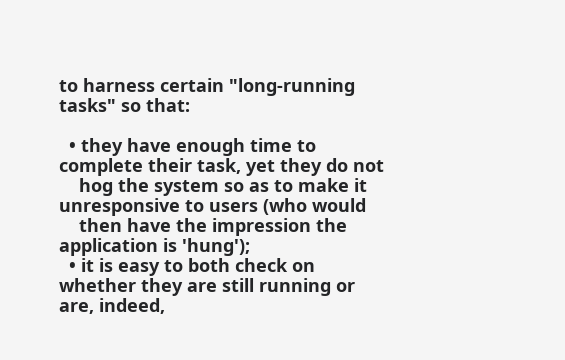to harness certain "long-running tasks" so that:

  • they have enough time to complete their task, yet they do not
    hog the system so as to make it unresponsive to users (who would
    then have the impression the application is 'hung');
  • it is easy to both check on whether they are still running or are, indeed,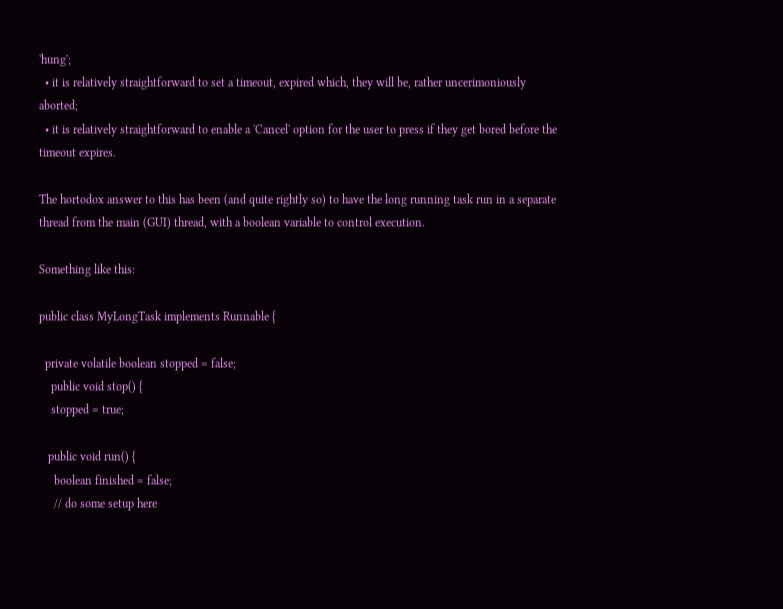'hung';
  • it is relatively straightforward to set a timeout, expired which, they will be, rather uncerimoniously aborted;
  • it is relatively straightforward to enable a 'Cancel' option for the user to press if they get bored before the timeout expires.

The hortodox answer to this has been (and quite rightly so) to have the long running task run in a separate thread from the main (GUI) thread, with a boolean variable to control execution.

Something like this:

public class MyLongTask implements Runnable {

  private volatile boolean stopped = false;
    public void stop() {
    stopped = true;

   public void run() {
     boolean finished = false;
     // do some setup here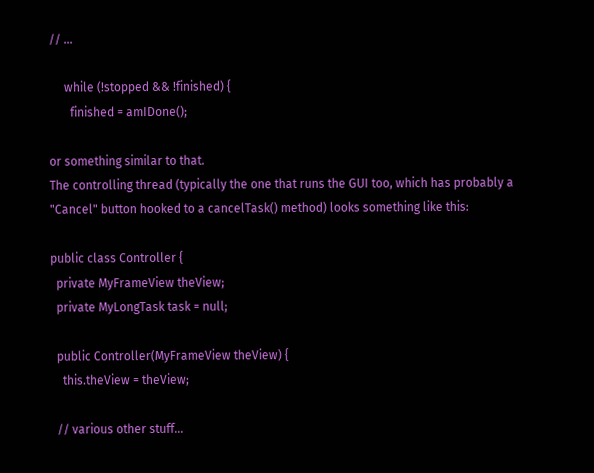// ...

     while (!stopped && !finished) {
       finished = amIDone();

or something similar to that.
The controlling thread (typically the one that runs the GUI too, which has probably a "Cancel" button hooked to a cancelTask() method) looks something like this:

public class Controller {
  private MyFrameView theView;
  private MyLongTask task = null;

  public Controller(MyFrameView theView) {
    this.theView = theView;

  // various other stuff...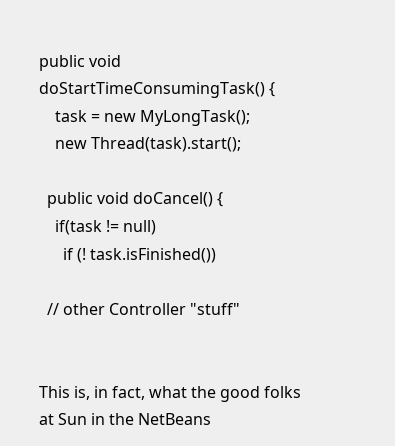public void doStartTimeConsumingTask() {
    task = new MyLongTask();
    new Thread(task).start();

  public void doCancel() {
    if(task != null)
      if (! task.isFinished())

  // other Controller "stuff"


This is, in fact, what the good folks at Sun in the NetBeans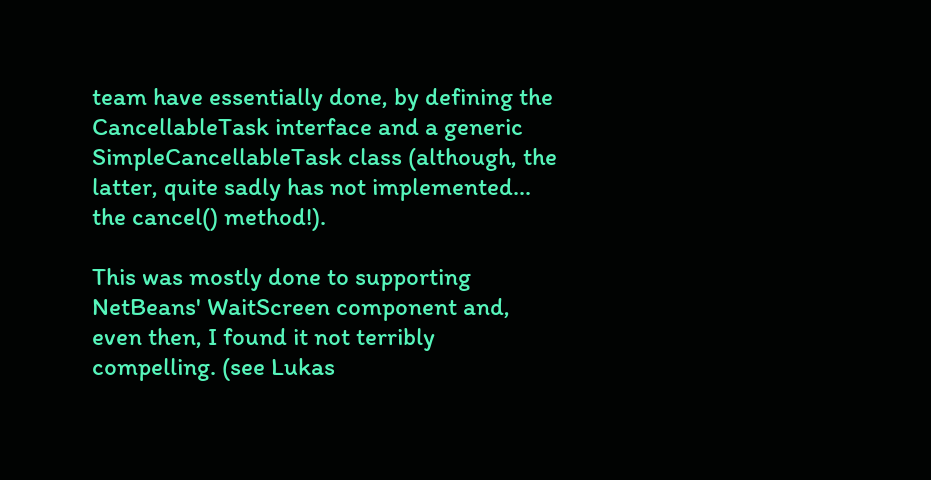team have essentially done, by defining the CancellableTask interface and a generic SimpleCancellableTask class (although, the latter, quite sadly has not implemented... the cancel() method!).

This was mostly done to supporting NetBeans' WaitScreen component and, even then, I found it not terribly compelling. (see Lukas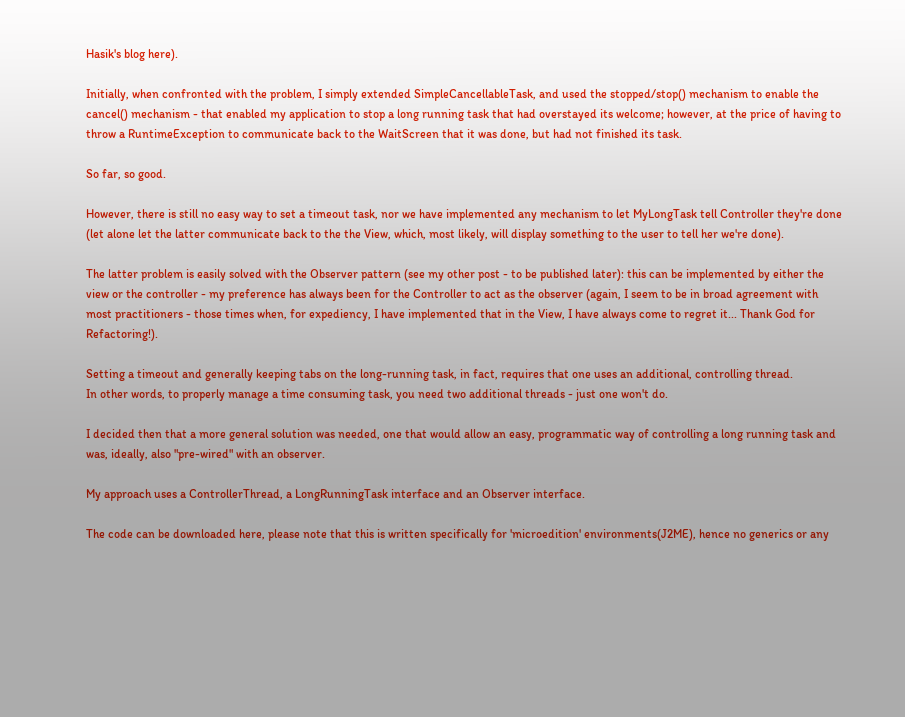Hasik's blog here).

Initially, when confronted with the problem, I simply extended SimpleCancellableTask, and used the stopped/stop() mechanism to enable the cancel() mechanism - that enabled my application to stop a long running task that had overstayed its welcome; however, at the price of having to throw a RuntimeException to communicate back to the WaitScreen that it was done, but had not finished its task.

So far, so good.

However, there is still no easy way to set a timeout task, nor we have implemented any mechanism to let MyLongTask tell Controller they're done (let alone let the latter communicate back to the the View, which, most likely, will display something to the user to tell her we're done).

The latter problem is easily solved with the Observer pattern (see my other post - to be published later): this can be implemented by either the view or the controller - my preference has always been for the Controller to act as the observer (again, I seem to be in broad agreement with most practitioners - those times when, for expediency, I have implemented that in the View, I have always come to regret it... Thank God for Refactoring!).

Setting a timeout and generally keeping tabs on the long-running task, in fact, requires that one uses an additional, controlling thread.
In other words, to properly manage a time consuming task, you need two additional threads - just one won't do.

I decided then that a more general solution was needed, one that would allow an easy, programmatic way of controlling a long running task and was, ideally, also "pre-wired" with an observer.

My approach uses a ControllerThread, a LongRunningTask interface and an Observer interface.

The code can be downloaded here, please note that this is written specifically for 'microedition' environments(J2ME), hence no generics or any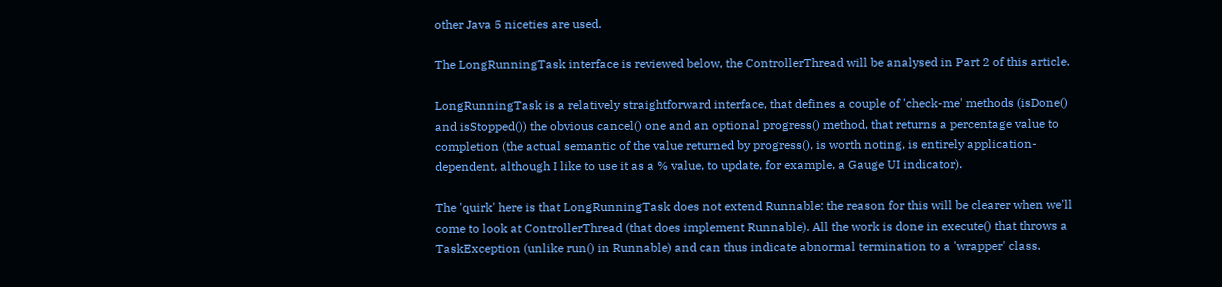other Java 5 niceties are used.

The LongRunningTask interface is reviewed below, the ControllerThread will be analysed in Part 2 of this article.

LongRunningTask is a relatively straightforward interface, that defines a couple of 'check-me' methods (isDone() and isStopped()) the obvious cancel() one and an optional progress() method, that returns a percentage value to completion (the actual semantic of the value returned by progress(), is worth noting, is entirely application-dependent, although I like to use it as a % value, to update, for example, a Gauge UI indicator).

The 'quirk' here is that LongRunningTask does not extend Runnable: the reason for this will be clearer when we'll come to look at ControllerThread (that does implement Runnable). All the work is done in execute() that throws a TaskException (unlike run() in Runnable) and can thus indicate abnormal termination to a 'wrapper' class.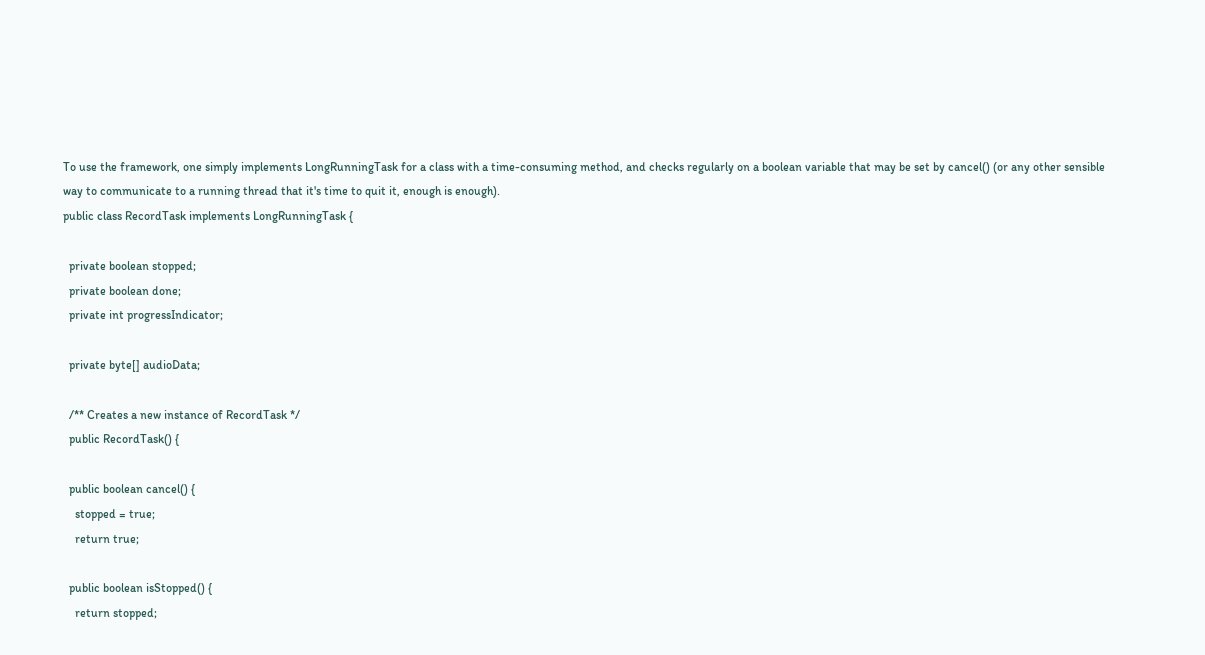To use the framework, one simply implements LongRunningTask for a class with a time-consuming method, and checks regularly on a boolean variable that may be set by cancel() (or any other sensible way to communicate to a running thread that it's time to quit it, enough is enough).
public class RecordTask implements LongRunningTask {

  private boolean stopped;
  private boolean done;
  private int progressIndicator;

  private byte[] audioData;

  /** Creates a new instance of RecordTask */
  public RecordTask() {

  public boolean cancel() {
    stopped = true;
    return true;

  public boolean isStopped() {
    return stopped;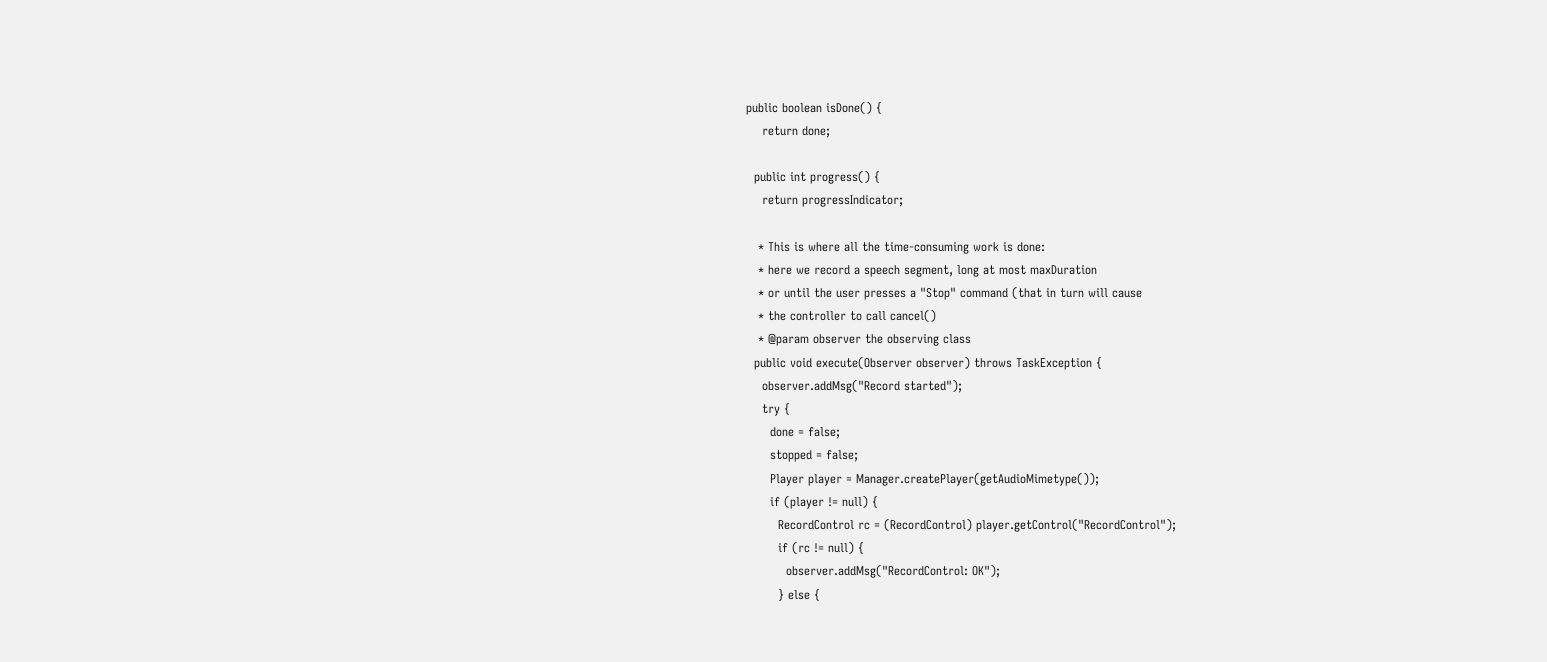public boolean isDone() {
    return done;

  public int progress() {
    return progressIndicator;

   * This is where all the time-consuming work is done:
   * here we record a speech segment, long at most maxDuration
   * or until the user presses a "Stop" command (that in turn will cause
   * the controller to call cancel()
   * @param observer the observing class
  public void execute(Observer observer) throws TaskException {
    observer.addMsg("Record started");
    try {
      done = false;
      stopped = false;
      Player player = Manager.createPlayer(getAudioMimetype());
      if (player != null) {
        RecordControl rc = (RecordControl) player.getControl("RecordControl");
        if (rc != null) {
          observer.addMsg("RecordControl: OK");
        } else {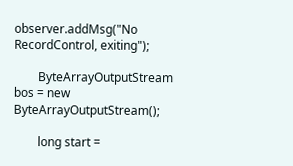observer.addMsg("No RecordControl, exiting");

        ByteArrayOutputStream bos = new ByteArrayOutputStream();

        long start =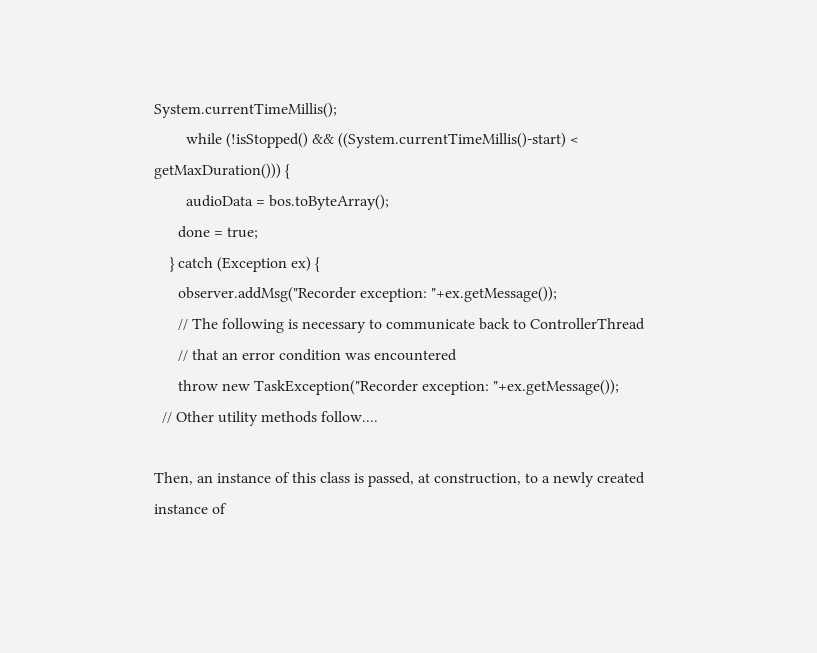System.currentTimeMillis();
        while (!isStopped() && ((System.currentTimeMillis()-start) < getMaxDuration())) {
        audioData = bos.toByteArray();
      done = true;
    } catch (Exception ex) {
      observer.addMsg("Recorder exception: "+ex.getMessage());
      // The following is necessary to communicate back to ControllerThread
      // that an error condition was encountered
      throw new TaskException("Recorder exception: "+ex.getMessage());
  // Other utility methods follow....

Then, an instance of this class is passed, at construction, to a newly created instance of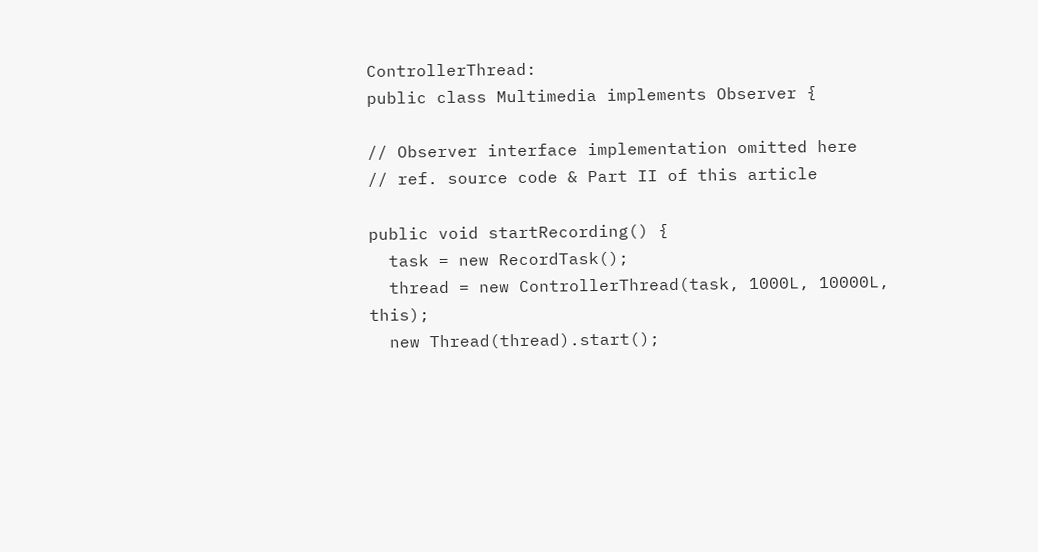ControllerThread:
public class Multimedia implements Observer {

// Observer interface implementation omitted here
// ref. source code & Part II of this article

public void startRecording() {
  task = new RecordTask();
  thread = new ControllerThread(task, 1000L, 10000L, this);
  new Thread(thread).start();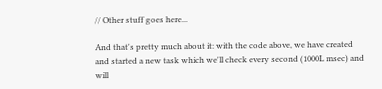// Other stuff goes here...

And that's pretty much about it: with the code above, we have created and started a new task which we'll check every second (1000L msec) and will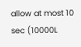allow at most 10 sec (10000L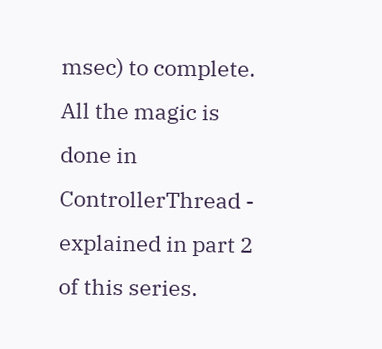msec) to complete.
All the magic is done in ControllerThread - explained in part 2 of this series.